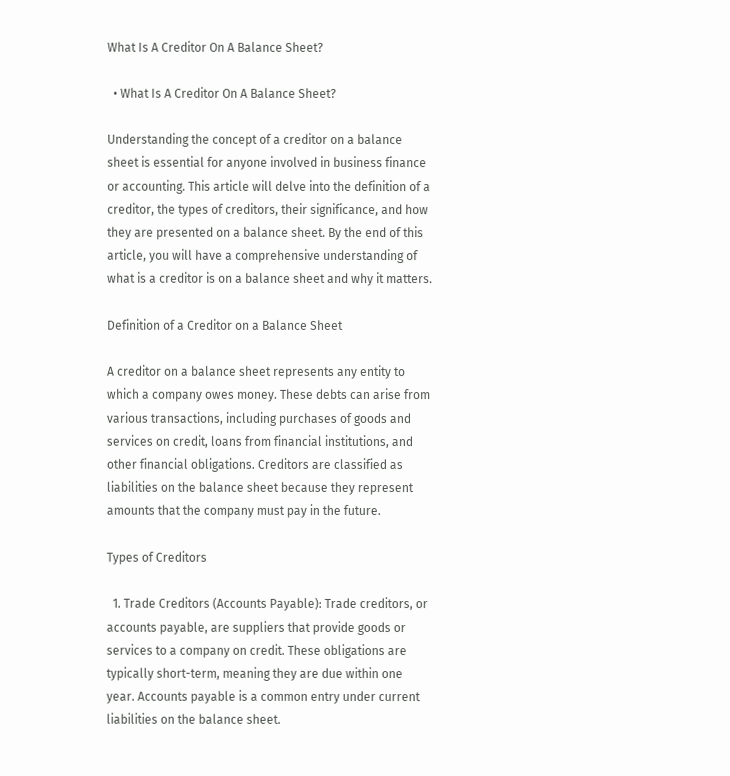What Is A Creditor On A Balance Sheet?

  • What Is A Creditor On A Balance Sheet?

Understanding the concept of a creditor on a balance sheet is essential for anyone involved in business finance or accounting. This article will delve into the definition of a creditor, the types of creditors, their significance, and how they are presented on a balance sheet. By the end of this article, you will have a comprehensive understanding of what is a creditor is on a balance sheet and why it matters.

Definition of a Creditor on a Balance Sheet

A creditor on a balance sheet represents any entity to which a company owes money. These debts can arise from various transactions, including purchases of goods and services on credit, loans from financial institutions, and other financial obligations. Creditors are classified as liabilities on the balance sheet because they represent amounts that the company must pay in the future.

Types of Creditors

  1. Trade Creditors (Accounts Payable): Trade creditors, or accounts payable, are suppliers that provide goods or services to a company on credit. These obligations are typically short-term, meaning they are due within one year. Accounts payable is a common entry under current liabilities on the balance sheet.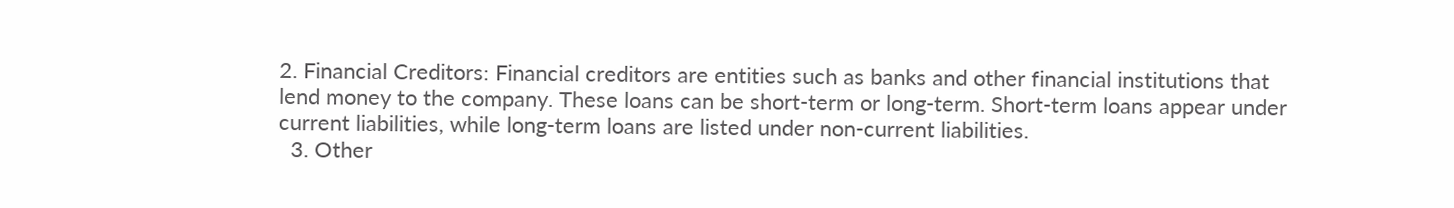2. Financial Creditors: Financial creditors are entities such as banks and other financial institutions that lend money to the company. These loans can be short-term or long-term. Short-term loans appear under current liabilities, while long-term loans are listed under non-current liabilities.
  3. Other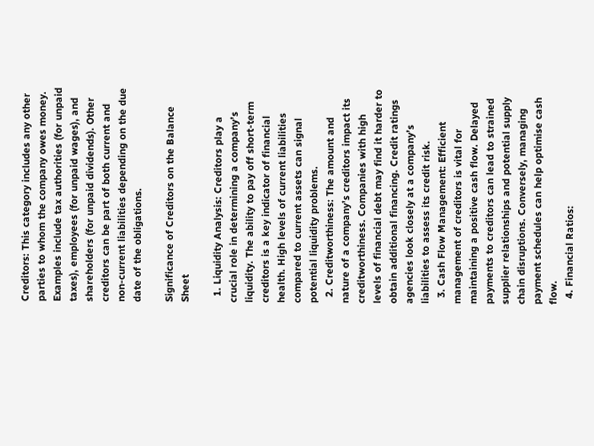Creditors: This category includes any other parties to whom the company owes money. Examples include tax authorities (for unpaid taxes), employees (for unpaid wages), and shareholders (for unpaid dividends). Other creditors can be part of both current and non-current liabilities depending on the due date of the obligations.

Significance of Creditors on the Balance Sheet

  1. Liquidity Analysis: Creditors play a crucial role in determining a company’s liquidity. The ability to pay off short-term creditors is a key indicator of financial health. High levels of current liabilities compared to current assets can signal potential liquidity problems.
  2. Creditworthiness: The amount and nature of a company’s creditors impact its creditworthiness. Companies with high levels of financial debt may find it harder to obtain additional financing. Credit ratings agencies look closely at a company’s liabilities to assess its credit risk.
  3. Cash Flow Management: Efficient management of creditors is vital for maintaining a positive cash flow. Delayed payments to creditors can lead to strained supplier relationships and potential supply chain disruptions. Conversely, managing payment schedules can help optimise cash flow.
  4. Financial Ratios: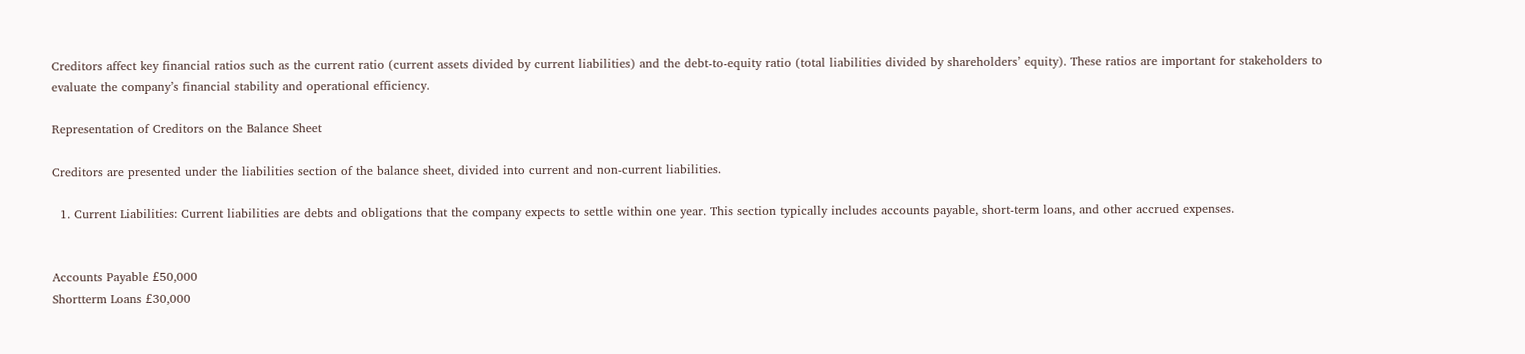Creditors affect key financial ratios such as the current ratio (current assets divided by current liabilities) and the debt-to-equity ratio (total liabilities divided by shareholders’ equity). These ratios are important for stakeholders to evaluate the company’s financial stability and operational efficiency.

Representation of Creditors on the Balance Sheet

Creditors are presented under the liabilities section of the balance sheet, divided into current and non-current liabilities.

  1. Current Liabilities: Current liabilities are debts and obligations that the company expects to settle within one year. This section typically includes accounts payable, short-term loans, and other accrued expenses.


Accounts Payable £50,000
Shortterm Loans £30,000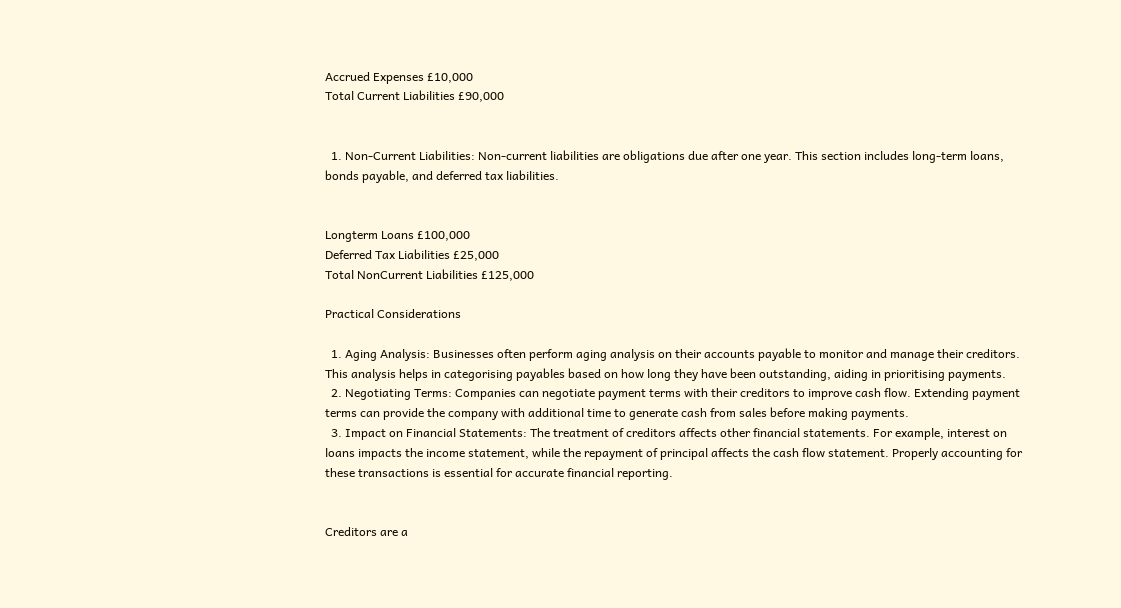Accrued Expenses £10,000
Total Current Liabilities £90,000


  1. Non-Current Liabilities: Non-current liabilities are obligations due after one year. This section includes long-term loans, bonds payable, and deferred tax liabilities.


Longterm Loans £100,000
Deferred Tax Liabilities £25,000
Total NonCurrent Liabilities £125,000

Practical Considerations

  1. Aging Analysis: Businesses often perform aging analysis on their accounts payable to monitor and manage their creditors. This analysis helps in categorising payables based on how long they have been outstanding, aiding in prioritising payments.
  2. Negotiating Terms: Companies can negotiate payment terms with their creditors to improve cash flow. Extending payment terms can provide the company with additional time to generate cash from sales before making payments.
  3. Impact on Financial Statements: The treatment of creditors affects other financial statements. For example, interest on loans impacts the income statement, while the repayment of principal affects the cash flow statement. Properly accounting for these transactions is essential for accurate financial reporting.


Creditors are a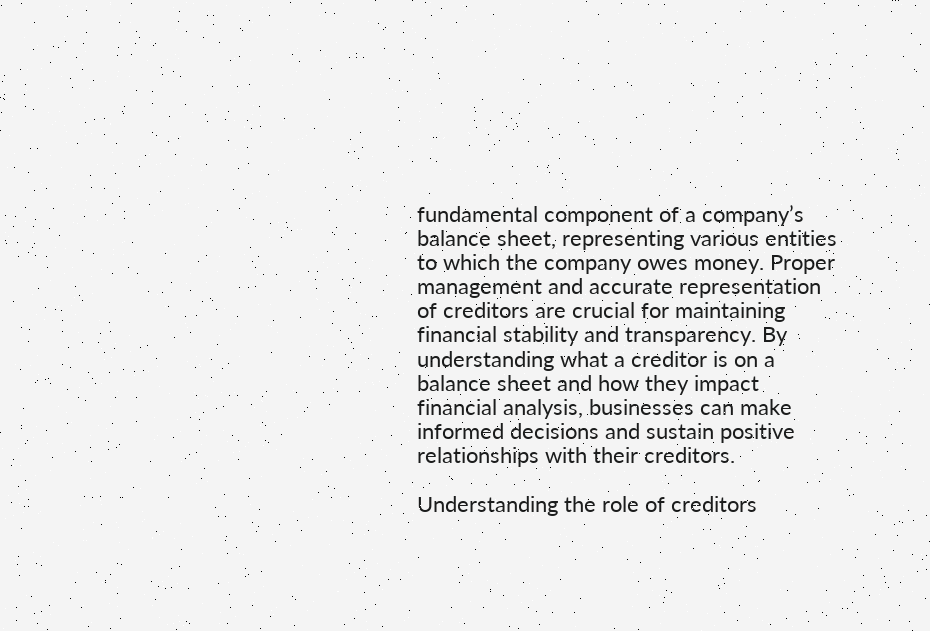fundamental component of a company’s balance sheet, representing various entities to which the company owes money. Proper management and accurate representation of creditors are crucial for maintaining financial stability and transparency. By understanding what a creditor is on a balance sheet and how they impact financial analysis, businesses can make informed decisions and sustain positive relationships with their creditors.

Understanding the role of creditors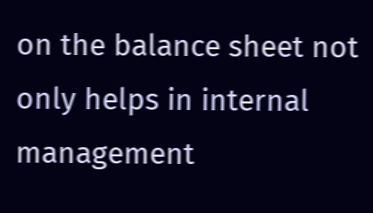on the balance sheet not only helps in internal management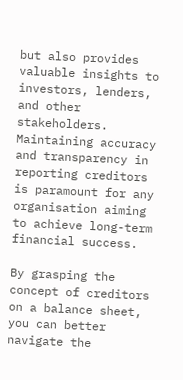but also provides valuable insights to investors, lenders, and other stakeholders. Maintaining accuracy and transparency in reporting creditors is paramount for any organisation aiming to achieve long-term financial success.

By grasping the concept of creditors on a balance sheet, you can better navigate the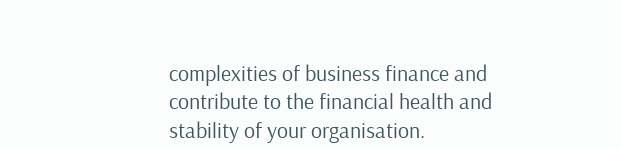complexities of business finance and contribute to the financial health and stability of your organisation.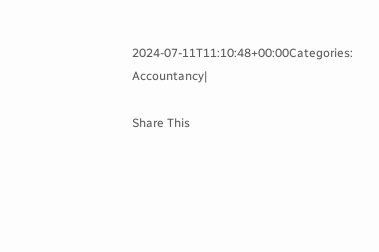2024-07-11T11:10:48+00:00Categories: Accountancy|

Share This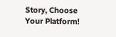Story, Choose Your Platform!